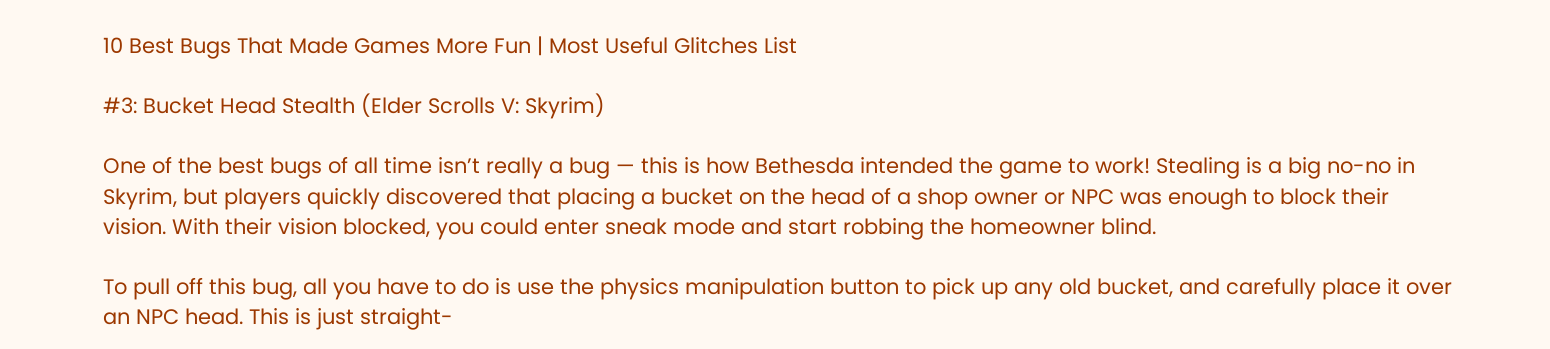10 Best Bugs That Made Games More Fun | Most Useful Glitches List

#3: Bucket Head Stealth (Elder Scrolls V: Skyrim)

One of the best bugs of all time isn’t really a bug — this is how Bethesda intended the game to work! Stealing is a big no-no in Skyrim, but players quickly discovered that placing a bucket on the head of a shop owner or NPC was enough to block their vision. With their vision blocked, you could enter sneak mode and start robbing the homeowner blind.

To pull off this bug, all you have to do is use the physics manipulation button to pick up any old bucket, and carefully place it over an NPC head. This is just straight-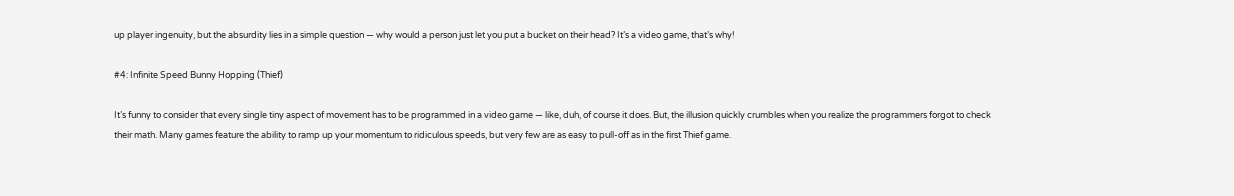up player ingenuity, but the absurdity lies in a simple question — why would a person just let you put a bucket on their head? It’s a video game, that’s why!

#4: Infinite Speed Bunny Hopping (Thief)

It’s funny to consider that every single tiny aspect of movement has to be programmed in a video game — like, duh, of course it does. But, the illusion quickly crumbles when you realize the programmers forgot to check their math. Many games feature the ability to ramp up your momentum to ridiculous speeds, but very few are as easy to pull-off as in the first Thief game.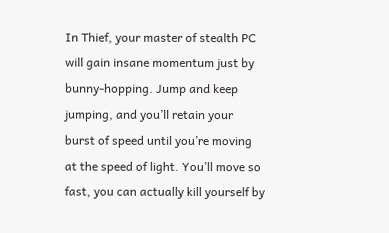In Thief, your master of stealth PC will gain insane momentum just by bunny-hopping. Jump and keep jumping, and you’ll retain your burst of speed until you’re moving at the speed of light. You’ll move so fast, you can actually kill yourself by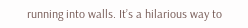running into walls. It’s a hilarious way to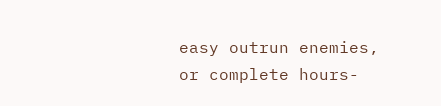easy outrun enemies, or complete hours-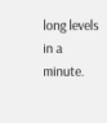long levels in a minute.